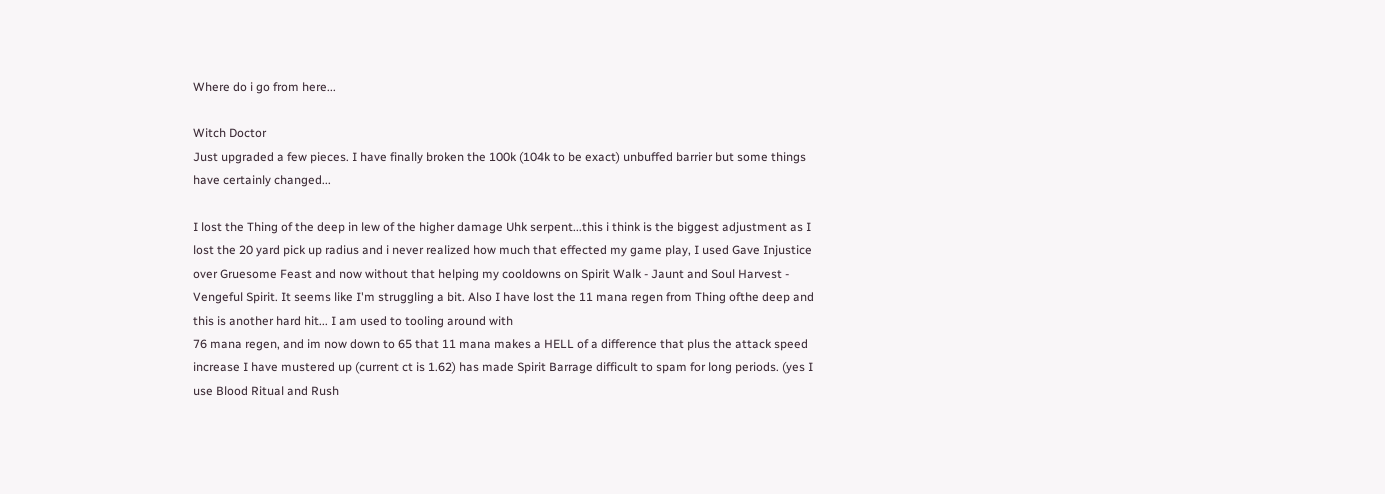Where do i go from here...

Witch Doctor
Just upgraded a few pieces. I have finally broken the 100k (104k to be exact) unbuffed barrier but some things have certainly changed...

I lost the Thing of the deep in lew of the higher damage Uhk serpent...this i think is the biggest adjustment as I lost the 20 yard pick up radius and i never realized how much that effected my game play, I used Gave Injustice over Gruesome Feast and now without that helping my cooldowns on Spirit Walk - Jaunt and Soul Harvest - Vengeful Spirit. It seems like I'm struggling a bit. Also I have lost the 11 mana regen from Thing ofthe deep and this is another hard hit... I am used to tooling around with
76 mana regen, and im now down to 65 that 11 mana makes a HELL of a difference that plus the attack speed increase I have mustered up (current ct is 1.62) has made Spirit Barrage difficult to spam for long periods. (yes I use Blood Ritual and Rush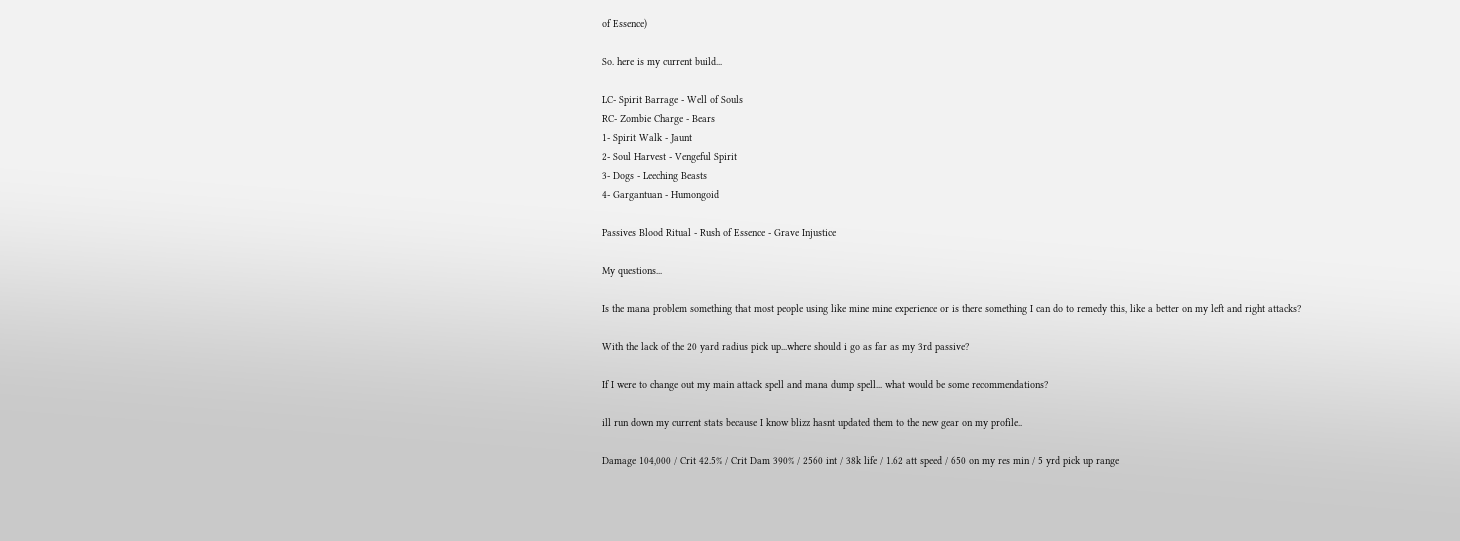of Essence)

So. here is my current build...

LC- Spirit Barrage - Well of Souls
RC- Zombie Charge - Bears
1- Spirit Walk - Jaunt
2- Soul Harvest - Vengeful Spirit
3- Dogs - Leeching Beasts
4- Gargantuan - Humongoid

Passives Blood Ritual - Rush of Essence - Grave Injustice

My questions...

Is the mana problem something that most people using like mine mine experience or is there something I can do to remedy this, like a better on my left and right attacks?

With the lack of the 20 yard radius pick up...where should i go as far as my 3rd passive?

If I were to change out my main attack spell and mana dump spell... what would be some recommendations?

ill run down my current stats because I know blizz hasnt updated them to the new gear on my profile..

Damage 104,000 / Crit 42.5% / Crit Dam 390% / 2560 int / 38k life / 1.62 att speed / 650 on my res min / 5 yrd pick up range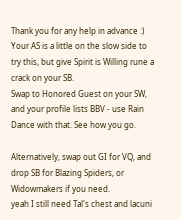Thank you for any help in advance :)
Your AS is a little on the slow side to try this, but give Spirit is Willing rune a crack on your SB.
Swap to Honored Guest on your SW, and your profile lists BBV - use Rain Dance with that. See how you go.

Alternatively, swap out GI for VQ, and drop SB for Blazing Spiders, or Widowmakers if you need.
yeah I still need Tal's chest and lacuni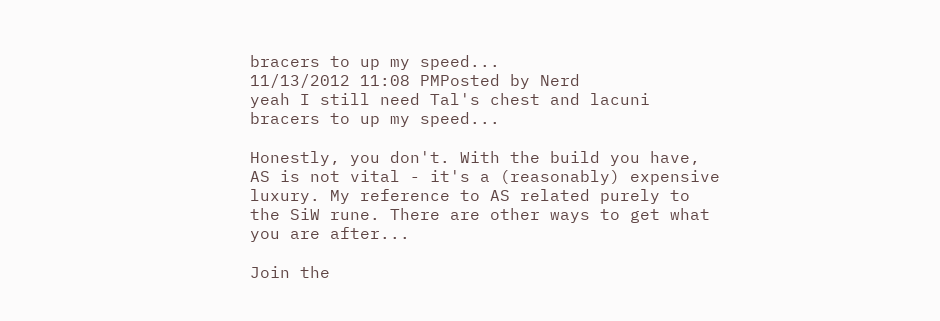bracers to up my speed...
11/13/2012 11:08 PMPosted by Nerd
yeah I still need Tal's chest and lacuni bracers to up my speed...

Honestly, you don't. With the build you have, AS is not vital - it's a (reasonably) expensive luxury. My reference to AS related purely to the SiW rune. There are other ways to get what you are after...

Join the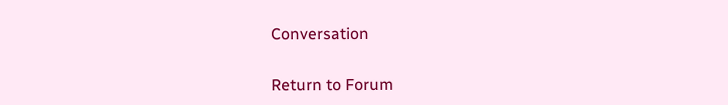Conversation

Return to Forum